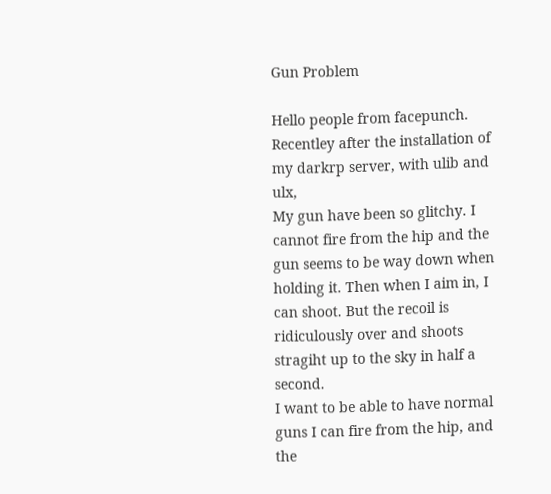Gun Problem

Hello people from facepunch. Recentley after the installation of my darkrp server, with ulib and ulx,
My gun have been so glitchy. I cannot fire from the hip and the gun seems to be way down when holding it. Then when I aim in, I can shoot. But the recoil is ridiculously over and shoots stragiht up to the sky in half a second.
I want to be able to have normal guns I can fire from the hip, and the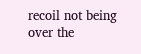recoil not being over the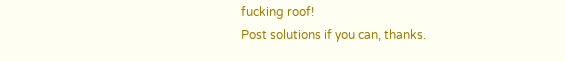fucking roof!
Post solutions if you can, thanks.